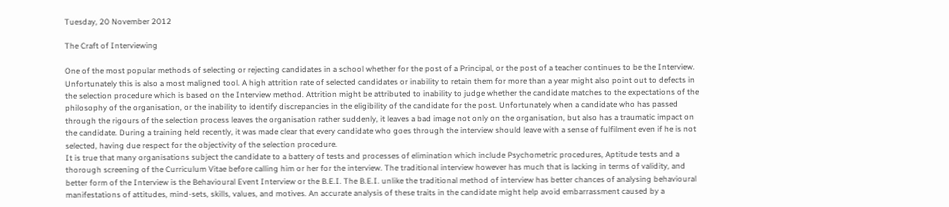Tuesday, 20 November 2012

The Craft of Interviewing

One of the most popular methods of selecting or rejecting candidates in a school whether for the post of a Principal, or the post of a teacher continues to be the Interview. Unfortunately this is also a most maligned tool. A high attrition rate of selected candidates or inability to retain them for more than a year might also point out to defects in the selection procedure which is based on the Interview method. Attrition might be attributed to inability to judge whether the candidate matches to the expectations of the philosophy of the organisation, or the inability to identify discrepancies in the eligibility of the candidate for the post. Unfortunately when a candidate who has passed through the rigours of the selection process leaves the organisation rather suddenly, it leaves a bad image not only on the organisation, but also has a traumatic impact on the candidate. During a training held recently, it was made clear that every candidate who goes through the interview should leave with a sense of fulfilment even if he is not selected, having due respect for the objectivity of the selection procedure.
It is true that many organisations subject the candidate to a battery of tests and processes of elimination which include Psychometric procedures, Aptitude tests and a thorough screening of the Curriculum Vitae before calling him or her for the interview. The traditional interview however has much that is lacking in terms of validity, and better form of the Interview is the Behavioural Event Interview or the B.E.I. The B.E.I. unlike the traditional method of interview has better chances of analysing behavioural manifestations of attitudes, mind-sets, skills, values, and motives. An accurate analysis of these traits in the candidate might help avoid embarrassment caused by a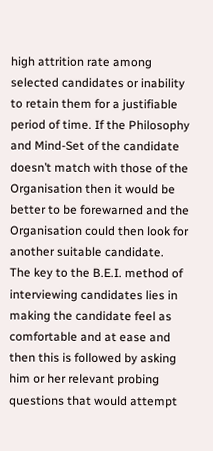high attrition rate among selected candidates or inability to retain them for a justifiable period of time. If the Philosophy and Mind-Set of the candidate doesn’t match with those of the Organisation then it would be better to be forewarned and the Organisation could then look for another suitable candidate.
The key to the B.E.I. method of interviewing candidates lies in making the candidate feel as comfortable and at ease and then this is followed by asking him or her relevant probing questions that would attempt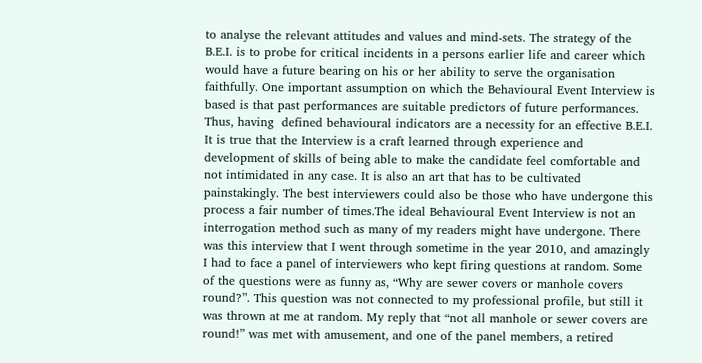to analyse the relevant attitudes and values and mind-sets. The strategy of the B.E.I. is to probe for critical incidents in a persons earlier life and career which would have a future bearing on his or her ability to serve the organisation faithfully. One important assumption on which the Behavioural Event Interview is based is that past performances are suitable predictors of future performances. Thus, having  defined behavioural indicators are a necessity for an effective B.E.I.
It is true that the Interview is a craft learned through experience and development of skills of being able to make the candidate feel comfortable and not intimidated in any case. It is also an art that has to be cultivated painstakingly. The best interviewers could also be those who have undergone this process a fair number of times.The ideal Behavioural Event Interview is not an interrogation method such as many of my readers might have undergone. There was this interview that I went through sometime in the year 2010, and amazingly I had to face a panel of interviewers who kept firing questions at random. Some of the questions were as funny as, “Why are sewer covers or manhole covers round?”. This question was not connected to my professional profile, but still it was thrown at me at random. My reply that “not all manhole or sewer covers are round!” was met with amusement, and one of the panel members, a retired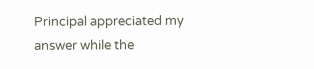Principal appreciated my answer while the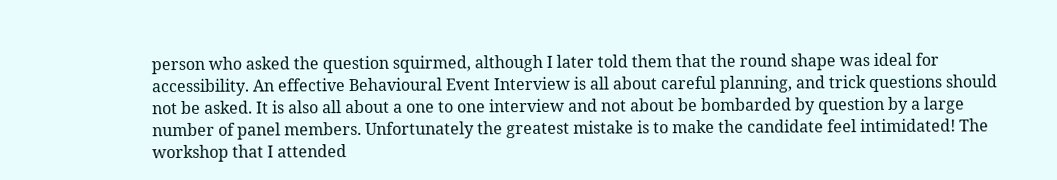person who asked the question squirmed, although I later told them that the round shape was ideal for accessibility. An effective Behavioural Event Interview is all about careful planning, and trick questions should not be asked. It is also all about a one to one interview and not about be bombarded by question by a large number of panel members. Unfortunately the greatest mistake is to make the candidate feel intimidated! The workshop that I attended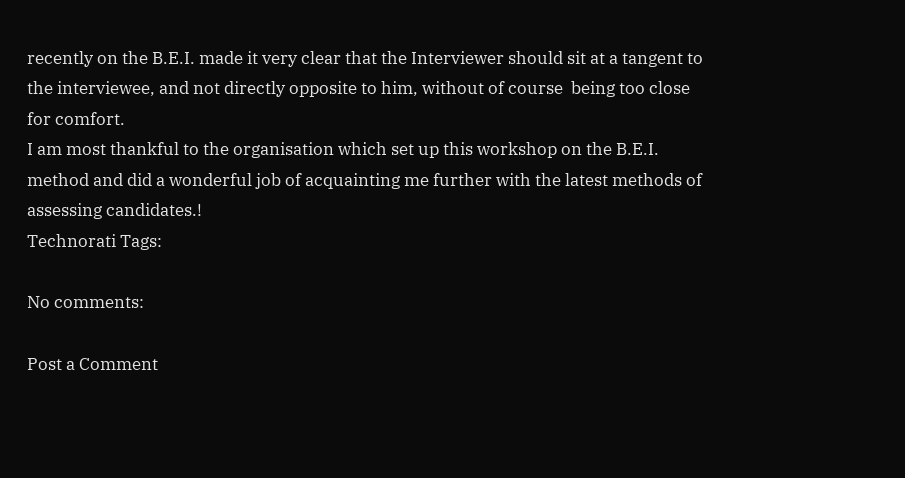recently on the B.E.I. made it very clear that the Interviewer should sit at a tangent to the interviewee, and not directly opposite to him, without of course  being too close for comfort.
I am most thankful to the organisation which set up this workshop on the B.E.I. method and did a wonderful job of acquainting me further with the latest methods of assessing candidates.!
Technorati Tags:

No comments:

Post a Comment